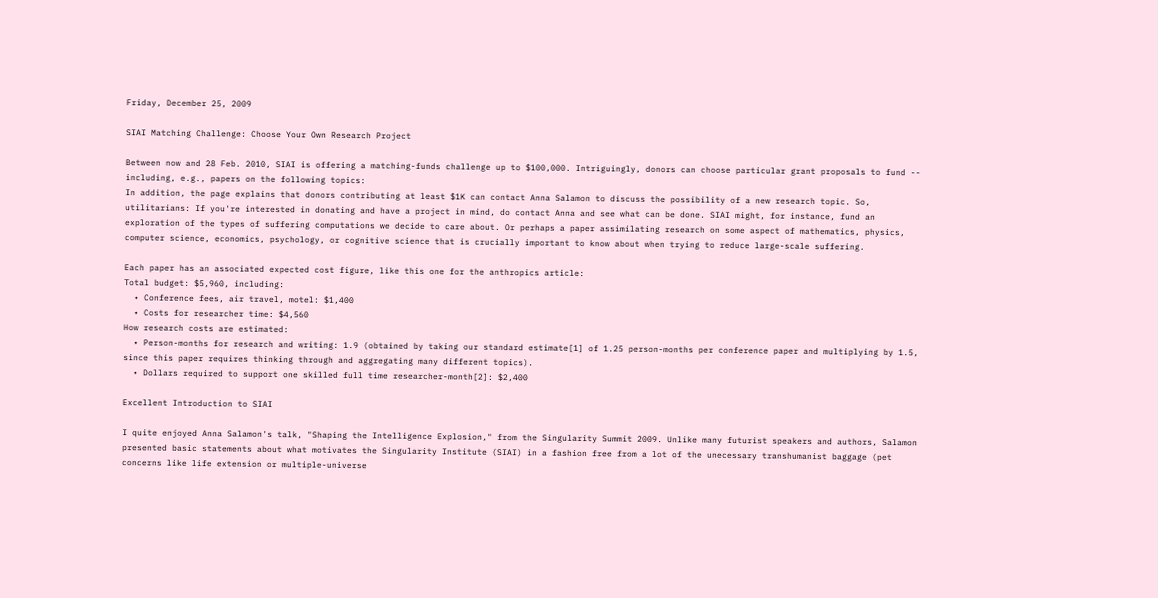Friday, December 25, 2009

SIAI Matching Challenge: Choose Your Own Research Project

Between now and 28 Feb. 2010, SIAI is offering a matching-funds challenge up to $100,000. Intriguingly, donors can choose particular grant proposals to fund -- including, e.g., papers on the following topics:
In addition, the page explains that donors contributing at least $1K can contact Anna Salamon to discuss the possibility of a new research topic. So, utilitarians: If you're interested in donating and have a project in mind, do contact Anna and see what can be done. SIAI might, for instance, fund an exploration of the types of suffering computations we decide to care about. Or perhaps a paper assimilating research on some aspect of mathematics, physics, computer science, economics, psychology, or cognitive science that is crucially important to know about when trying to reduce large-scale suffering.

Each paper has an associated expected cost figure, like this one for the anthropics article:
Total budget: $5,960, including:
  • Conference fees, air travel, motel: $1,400
  • Costs for researcher time: $4,560
How research costs are estimated:
  • Person-months for research and writing: 1.9 (obtained by taking our standard estimate[1] of 1.25 person-months per conference paper and multiplying by 1.5, since this paper requires thinking through and aggregating many different topics).
  • Dollars required to support one skilled full time researcher-month[2]: $2,400

Excellent Introduction to SIAI

I quite enjoyed Anna Salamon's talk, "Shaping the Intelligence Explosion," from the Singularity Summit 2009. Unlike many futurist speakers and authors, Salamon presented basic statements about what motivates the Singularity Institute (SIAI) in a fashion free from a lot of the unecessary transhumanist baggage (pet concerns like life extension or multiple-universe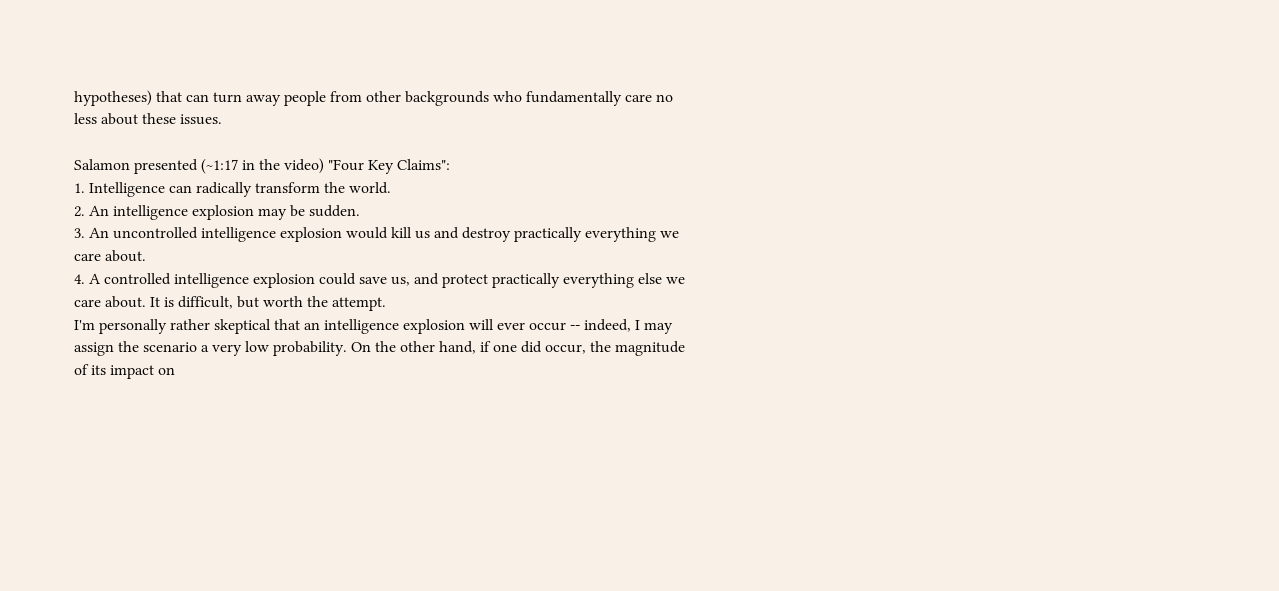hypotheses) that can turn away people from other backgrounds who fundamentally care no less about these issues.

Salamon presented (~1:17 in the video) "Four Key Claims":
1. Intelligence can radically transform the world.
2. An intelligence explosion may be sudden.
3. An uncontrolled intelligence explosion would kill us and destroy practically everything we care about.
4. A controlled intelligence explosion could save us, and protect practically everything else we care about. It is difficult, but worth the attempt.
I'm personally rather skeptical that an intelligence explosion will ever occur -- indeed, I may assign the scenario a very low probability. On the other hand, if one did occur, the magnitude of its impact on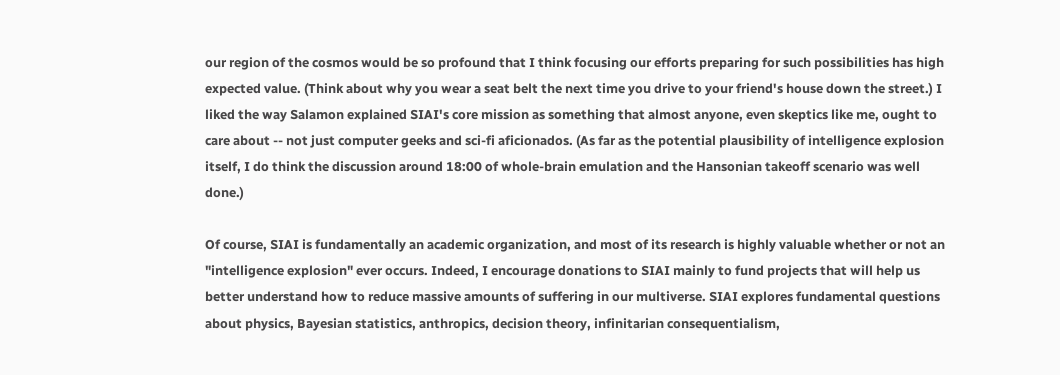our region of the cosmos would be so profound that I think focusing our efforts preparing for such possibilities has high expected value. (Think about why you wear a seat belt the next time you drive to your friend's house down the street.) I liked the way Salamon explained SIAI's core mission as something that almost anyone, even skeptics like me, ought to care about -- not just computer geeks and sci-fi aficionados. (As far as the potential plausibility of intelligence explosion itself, I do think the discussion around 18:00 of whole-brain emulation and the Hansonian takeoff scenario was well done.)

Of course, SIAI is fundamentally an academic organization, and most of its research is highly valuable whether or not an "intelligence explosion" ever occurs. Indeed, I encourage donations to SIAI mainly to fund projects that will help us better understand how to reduce massive amounts of suffering in our multiverse. SIAI explores fundamental questions about physics, Bayesian statistics, anthropics, decision theory, infinitarian consequentialism,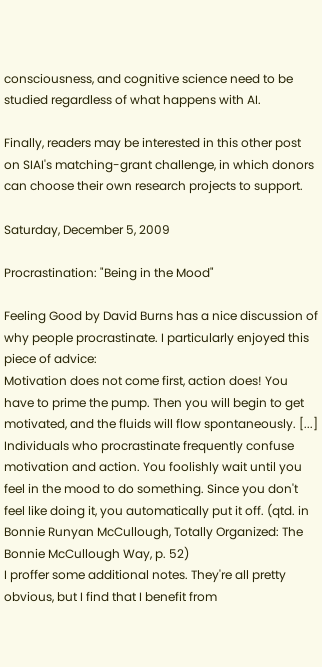consciousness, and cognitive science need to be studied regardless of what happens with AI.

Finally, readers may be interested in this other post on SIAI's matching-grant challenge, in which donors can choose their own research projects to support.

Saturday, December 5, 2009

Procrastination: "Being in the Mood"

Feeling Good by David Burns has a nice discussion of why people procrastinate. I particularly enjoyed this piece of advice:
Motivation does not come first, action does! You have to prime the pump. Then you will begin to get motivated, and the fluids will flow spontaneously. [...] Individuals who procrastinate frequently confuse motivation and action. You foolishly wait until you feel in the mood to do something. Since you don't feel like doing it, you automatically put it off. (qtd. in Bonnie Runyan McCullough, Totally Organized: The Bonnie McCullough Way, p. 52)
I proffer some additional notes. They're all pretty obvious, but I find that I benefit from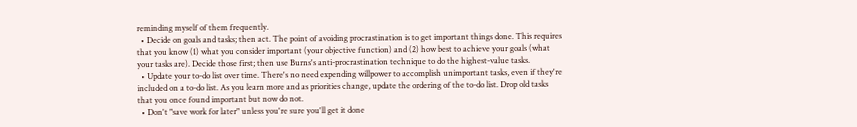reminding myself of them frequently.
  • Decide on goals and tasks; then act. The point of avoiding procrastination is to get important things done. This requires that you know (1) what you consider important (your objective function) and (2) how best to achieve your goals (what your tasks are). Decide those first; then use Burns's anti-procrastination technique to do the highest-value tasks.
  • Update your to-do list over time. There's no need expending willpower to accomplish unimportant tasks, even if they're included on a to-do list. As you learn more and as priorities change, update the ordering of the to-do list. Drop old tasks that you once found important but now do not.
  • Don't "save work for later" unless you're sure you'll get it done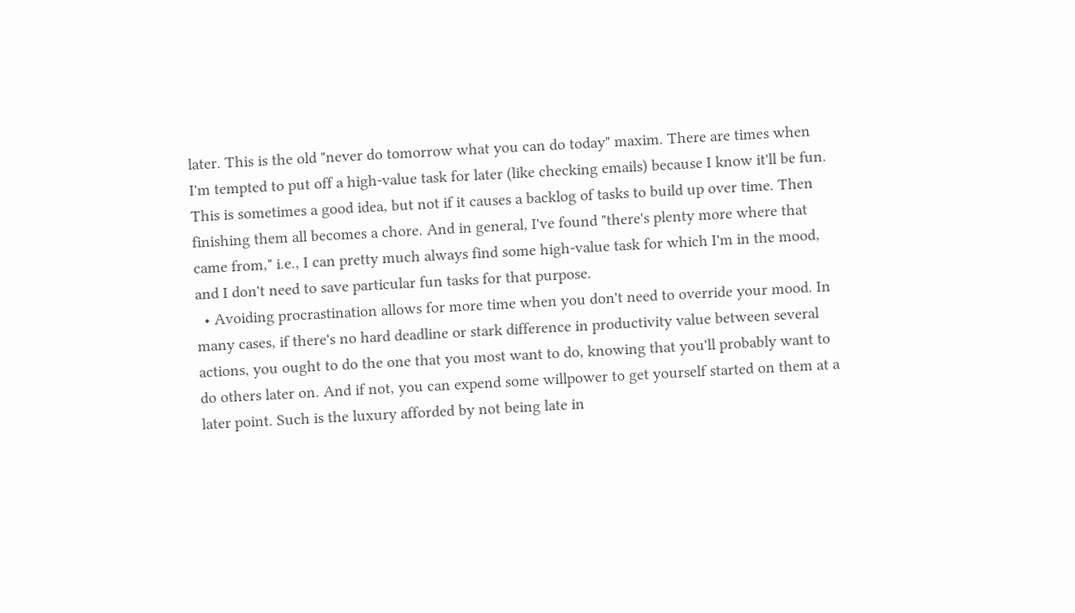later. This is the old "never do tomorrow what you can do today" maxim. There are times when I'm tempted to put off a high-value task for later (like checking emails) because I know it'll be fun. This is sometimes a good idea, but not if it causes a backlog of tasks to build up over time. Then finishing them all becomes a chore. And in general, I've found "there's plenty more where that came from," i.e., I can pretty much always find some high-value task for which I'm in the mood, and I don't need to save particular fun tasks for that purpose.
  • Avoiding procrastination allows for more time when you don't need to override your mood. In many cases, if there's no hard deadline or stark difference in productivity value between several actions, you ought to do the one that you most want to do, knowing that you'll probably want to do others later on. And if not, you can expend some willpower to get yourself started on them at a later point. Such is the luxury afforded by not being late in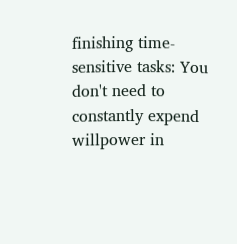finishing time-sensitive tasks: You don't need to constantly expend willpower in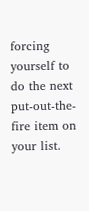forcing yourself to do the next put-out-the-fire item on your list.